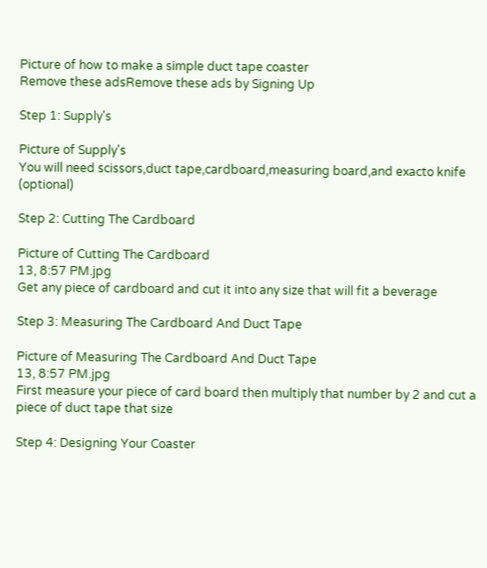Picture of how to make a simple duct tape coaster
Remove these adsRemove these ads by Signing Up

Step 1: Supply's

Picture of Supply's
You will need scissors,duct tape,cardboard,measuring board,and exacto knife (optional)

Step 2: Cutting The Cardboard

Picture of Cutting The Cardboard
13, 8:57 PM.jpg
Get any piece of cardboard and cut it into any size that will fit a beverage

Step 3: Measuring The Cardboard And Duct Tape

Picture of Measuring The Cardboard And Duct Tape
13, 8:57 PM.jpg
First measure your piece of card board then multiply that number by 2 and cut a piece of duct tape that size

Step 4: Designing Your Coaster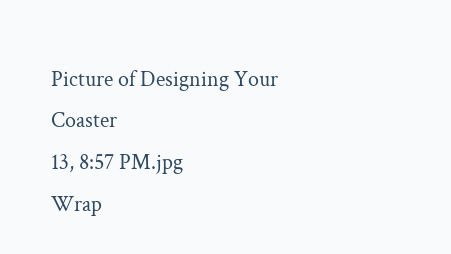Picture of Designing Your Coaster
13, 8:57 PM.jpg
Wrap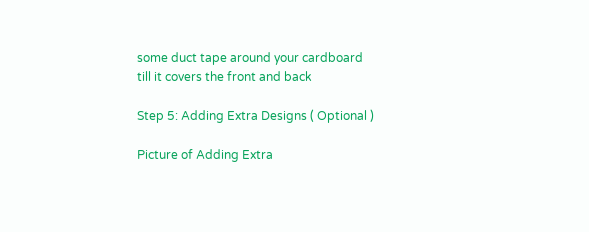some duct tape around your cardboard till it covers the front and back

Step 5: Adding Extra Designs ( Optional )

Picture of Adding Extra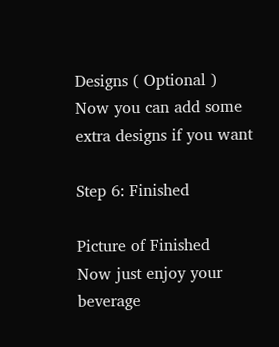Designs ( Optional )
Now you can add some extra designs if you want

Step 6: Finished

Picture of Finished
Now just enjoy your beverage